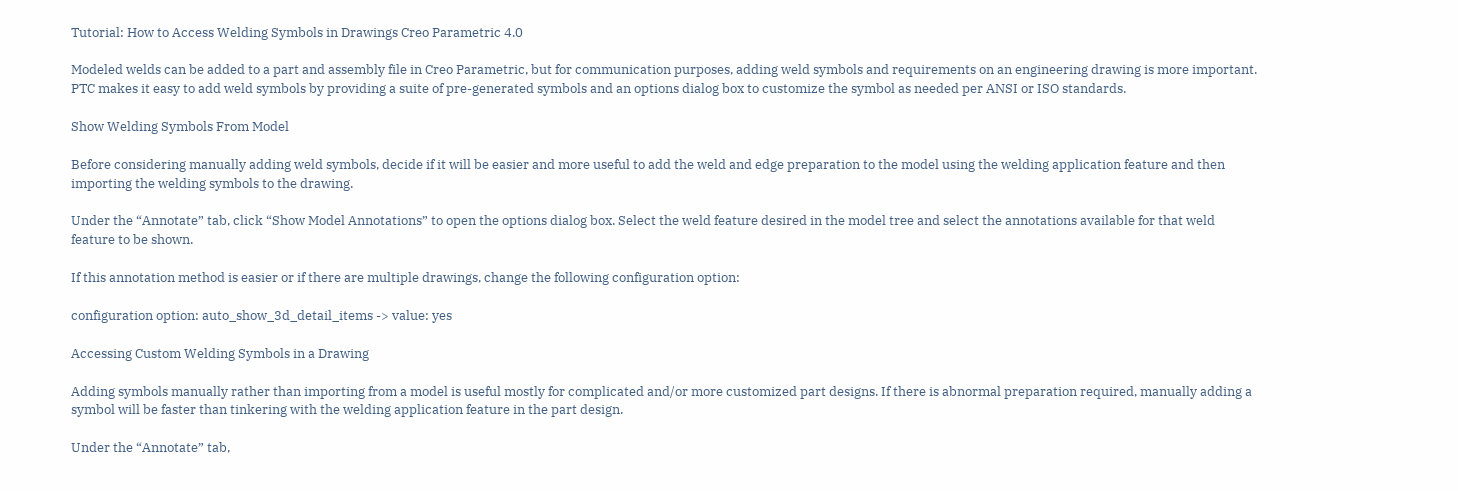Tutorial: How to Access Welding Symbols in Drawings Creo Parametric 4.0

Modeled welds can be added to a part and assembly file in Creo Parametric, but for communication purposes, adding weld symbols and requirements on an engineering drawing is more important. PTC makes it easy to add weld symbols by providing a suite of pre-generated symbols and an options dialog box to customize the symbol as needed per ANSI or ISO standards.

Show Welding Symbols From Model

Before considering manually adding weld symbols, decide if it will be easier and more useful to add the weld and edge preparation to the model using the welding application feature and then importing the welding symbols to the drawing.

Under the “Annotate” tab, click “Show Model Annotations” to open the options dialog box. Select the weld feature desired in the model tree and select the annotations available for that weld feature to be shown.

If this annotation method is easier or if there are multiple drawings, change the following configuration option:

configuration option: auto_show_3d_detail_items -> value: yes

Accessing Custom Welding Symbols in a Drawing

Adding symbols manually rather than importing from a model is useful mostly for complicated and/or more customized part designs. If there is abnormal preparation required, manually adding a symbol will be faster than tinkering with the welding application feature in the part design.

Under the “Annotate” tab,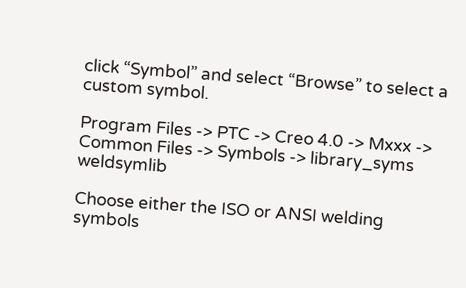click “Symbol” and select “Browse” to select a custom symbol.

Program Files -> PTC -> Creo 4.0 -> Mxxx -> Common Files -> Symbols -> library_syms weldsymlib

Choose either the ISO or ANSI welding symbols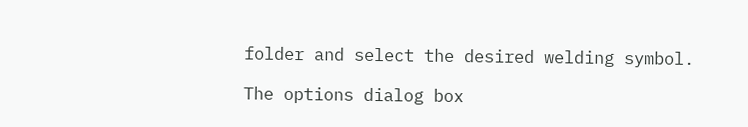folder and select the desired welding symbol.

The options dialog box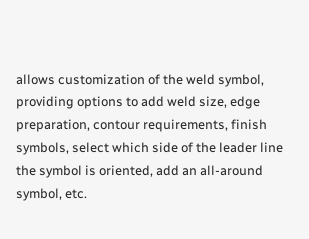allows customization of the weld symbol, providing options to add weld size, edge preparation, contour requirements, finish symbols, select which side of the leader line the symbol is oriented, add an all-around symbol, etc.